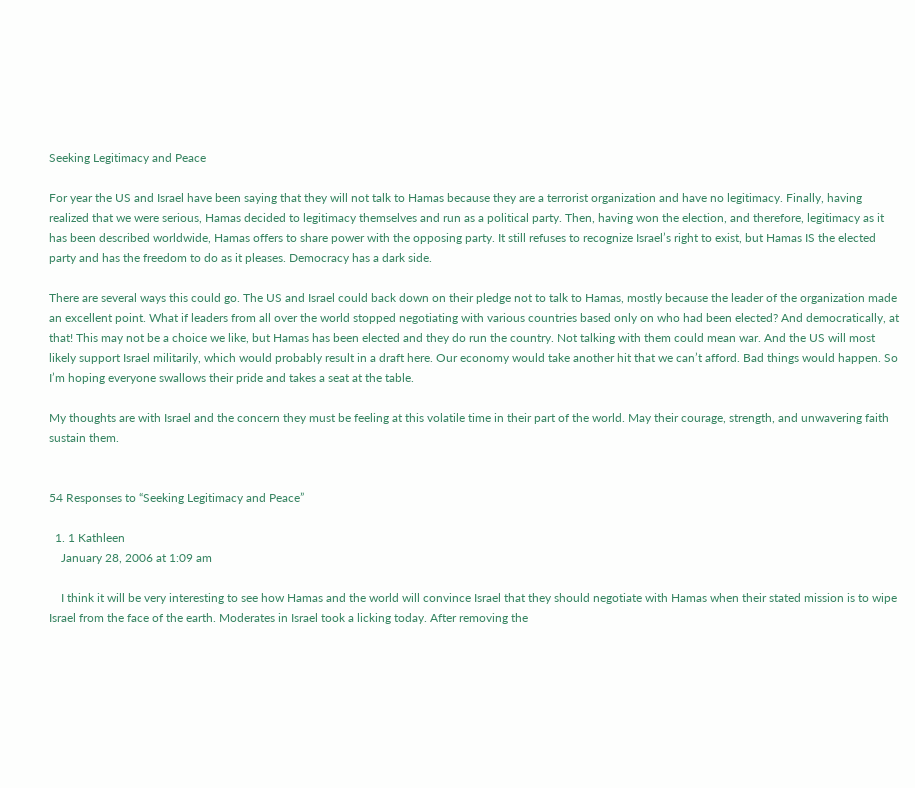Seeking Legitimacy and Peace

For year the US and Israel have been saying that they will not talk to Hamas because they are a terrorist organization and have no legitimacy. Finally, having realized that we were serious, Hamas decided to legitimacy themselves and run as a political party. Then, having won the election, and therefore, legitimacy as it has been described worldwide, Hamas offers to share power with the opposing party. It still refuses to recognize Israel’s right to exist, but Hamas IS the elected party and has the freedom to do as it pleases. Democracy has a dark side.

There are several ways this could go. The US and Israel could back down on their pledge not to talk to Hamas, mostly because the leader of the organization made an excellent point. What if leaders from all over the world stopped negotiating with various countries based only on who had been elected? And democratically, at that! This may not be a choice we like, but Hamas has been elected and they do run the country. Not talking with them could mean war. And the US will most likely support Israel militarily, which would probably result in a draft here. Our economy would take another hit that we can’t afford. Bad things would happen. So I’m hoping everyone swallows their pride and takes a seat at the table.

My thoughts are with Israel and the concern they must be feeling at this volatile time in their part of the world. May their courage, strength, and unwavering faith sustain them.


54 Responses to “Seeking Legitimacy and Peace”

  1. 1 Kathleen
    January 28, 2006 at 1:09 am

    I think it will be very interesting to see how Hamas and the world will convince Israel that they should negotiate with Hamas when their stated mission is to wipe Israel from the face of the earth. Moderates in Israel took a licking today. After removing the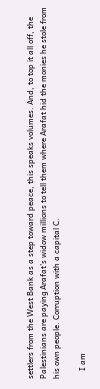settlers from the West Bank as a step toward peace, this speaks volumes. And, to top it all off, the Palestinians are paying Arafat’s widow millions to tell them where Arafat hid the monies he stole from his own people. Corruption with a capital C.

    I am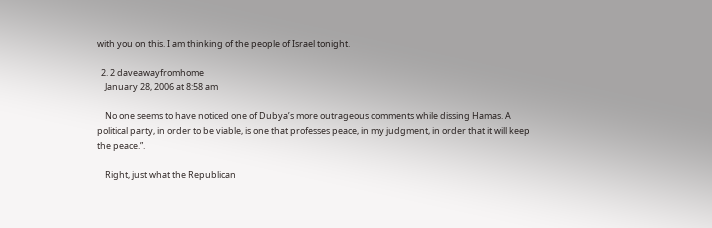with you on this. I am thinking of the people of Israel tonight.

  2. 2 daveawayfromhome
    January 28, 2006 at 8:58 am

    No one seems to have noticed one of Dubya’s more outrageous comments while dissing Hamas. A political party, in order to be viable, is one that professes peace, in my judgment, in order that it will keep the peace.”.

    Right, just what the Republican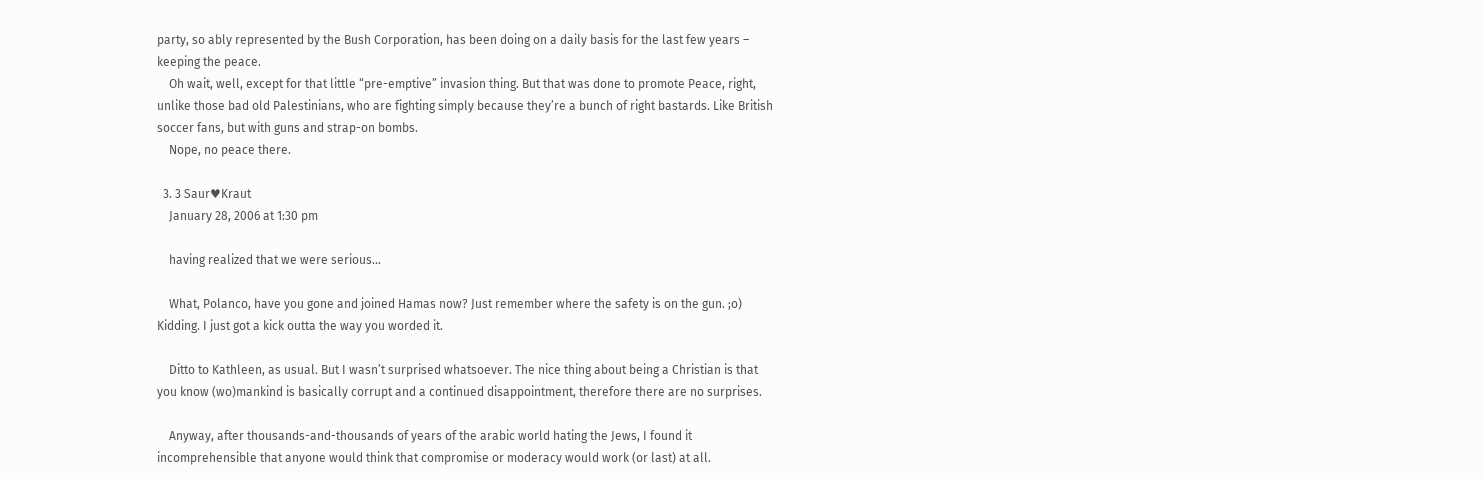party, so ably represented by the Bush Corporation, has been doing on a daily basis for the last few years – keeping the peace.
    Oh wait, well, except for that little “pre-emptive” invasion thing. But that was done to promote Peace, right, unlike those bad old Palestinians, who are fighting simply because they’re a bunch of right bastards. Like British soccer fans, but with guns and strap-on bombs.
    Nope, no peace there.

  3. 3 Saur♥Kraut
    January 28, 2006 at 1:30 pm

    having realized that we were serious…

    What, Polanco, have you gone and joined Hamas now? Just remember where the safety is on the gun. ;o) Kidding. I just got a kick outta the way you worded it.

    Ditto to Kathleen, as usual. But I wasn’t surprised whatsoever. The nice thing about being a Christian is that you know (wo)mankind is basically corrupt and a continued disappointment, therefore there are no surprises.

    Anyway, after thousands-and-thousands of years of the arabic world hating the Jews, I found it incomprehensible that anyone would think that compromise or moderacy would work (or last) at all.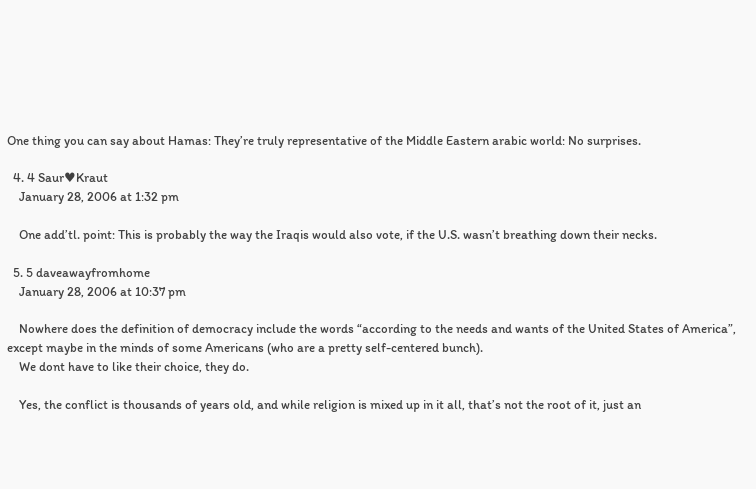One thing you can say about Hamas: They’re truly representative of the Middle Eastern arabic world: No surprises.

  4. 4 Saur♥Kraut
    January 28, 2006 at 1:32 pm

    One add’tl. point: This is probably the way the Iraqis would also vote, if the U.S. wasn’t breathing down their necks.

  5. 5 daveawayfromhome
    January 28, 2006 at 10:37 pm

    Nowhere does the definition of democracy include the words “according to the needs and wants of the United States of America”, except maybe in the minds of some Americans (who are a pretty self-centered bunch).
    We dont have to like their choice, they do.

    Yes, the conflict is thousands of years old, and while religion is mixed up in it all, that’s not the root of it, just an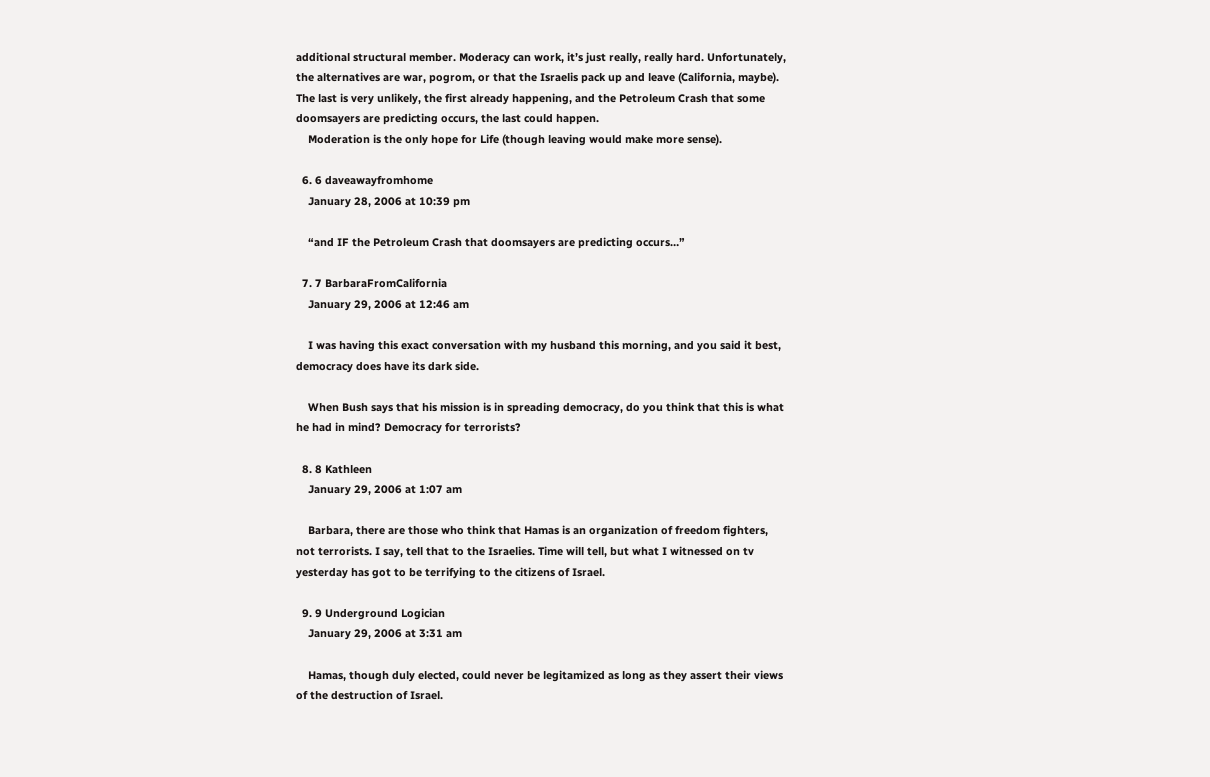additional structural member. Moderacy can work, it’s just really, really hard. Unfortunately, the alternatives are war, pogrom, or that the Israelis pack up and leave (California, maybe). The last is very unlikely, the first already happening, and the Petroleum Crash that some doomsayers are predicting occurs, the last could happen.
    Moderation is the only hope for Life (though leaving would make more sense).

  6. 6 daveawayfromhome
    January 28, 2006 at 10:39 pm

    “and IF the Petroleum Crash that doomsayers are predicting occurs…”

  7. 7 BarbaraFromCalifornia
    January 29, 2006 at 12:46 am

    I was having this exact conversation with my husband this morning, and you said it best, democracy does have its dark side.

    When Bush says that his mission is in spreading democracy, do you think that this is what he had in mind? Democracy for terrorists?

  8. 8 Kathleen
    January 29, 2006 at 1:07 am

    Barbara, there are those who think that Hamas is an organization of freedom fighters, not terrorists. I say, tell that to the Israelies. Time will tell, but what I witnessed on tv yesterday has got to be terrifying to the citizens of Israel.

  9. 9 Underground Logician
    January 29, 2006 at 3:31 am

    Hamas, though duly elected, could never be legitamized as long as they assert their views of the destruction of Israel.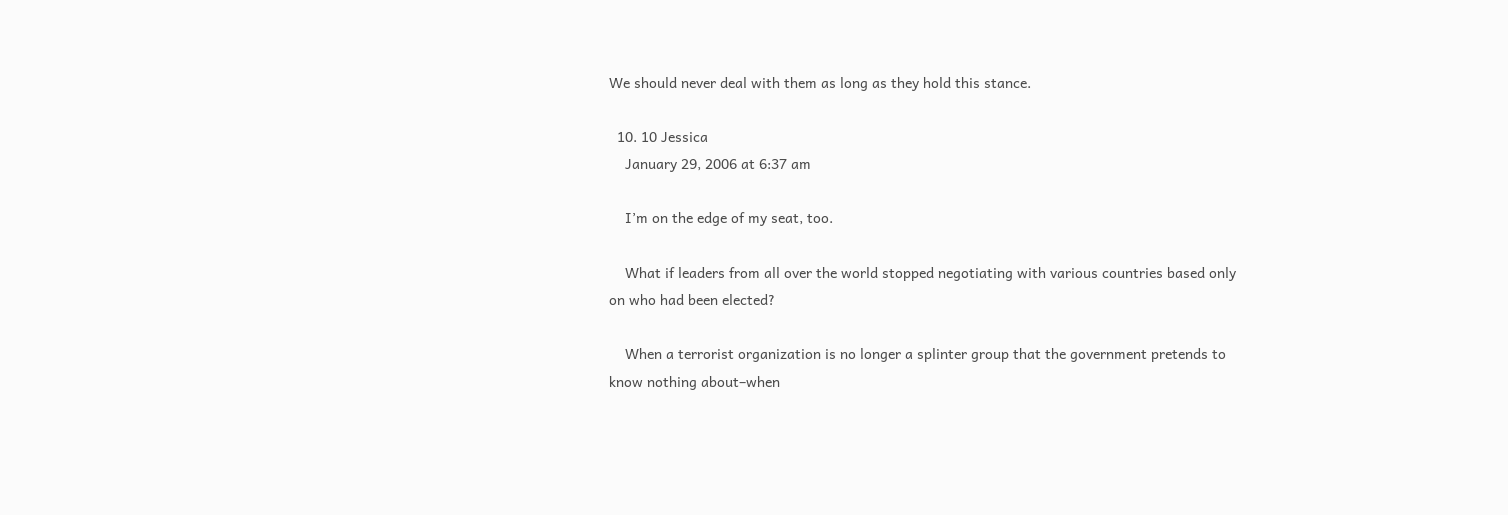We should never deal with them as long as they hold this stance.

  10. 10 Jessica
    January 29, 2006 at 6:37 am

    I’m on the edge of my seat, too.

    What if leaders from all over the world stopped negotiating with various countries based only on who had been elected?

    When a terrorist organization is no longer a splinter group that the government pretends to know nothing about–when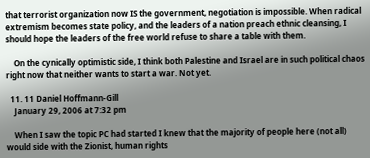that terrorist organization now IS the government, negotiation is impossible. When radical extremism becomes state policy, and the leaders of a nation preach ethnic cleansing, I should hope the leaders of the free world refuse to share a table with them.

    On the cynically optimistic side, I think both Palestine and Israel are in such political chaos right now that neither wants to start a war. Not yet.

  11. 11 Daniel Hoffmann-Gill
    January 29, 2006 at 7:32 pm

    When I saw the topic PC had started I knew that the majority of people here (not all) would side with the Zionist, human rights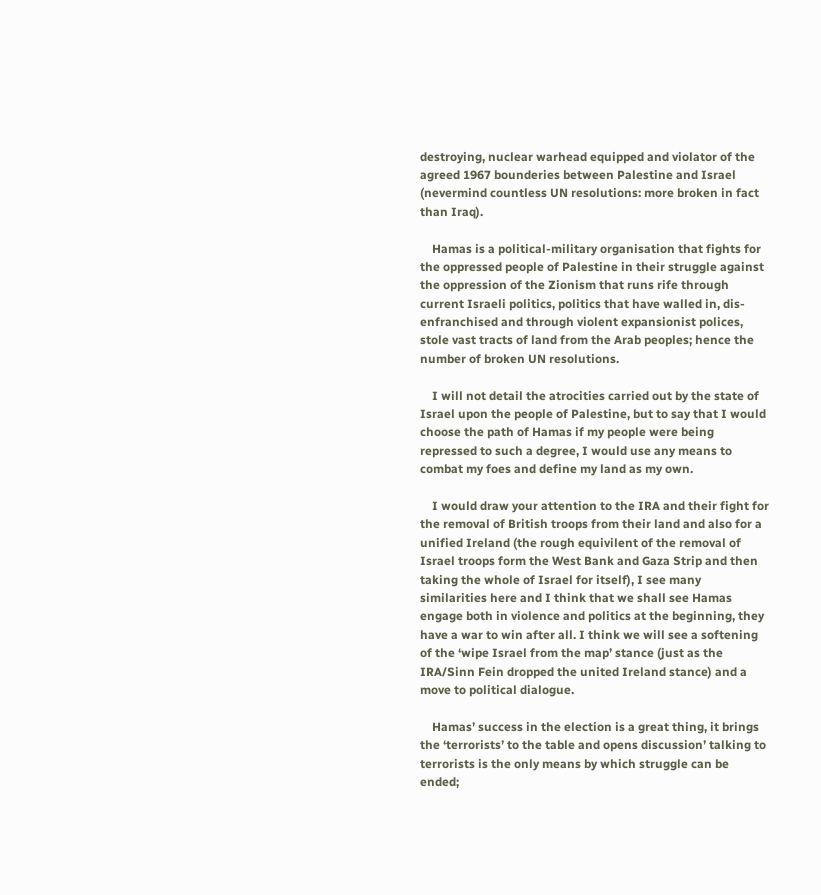destroying, nuclear warhead equipped and violator of the agreed 1967 bounderies between Palestine and Israel (nevermind countless UN resolutions: more broken in fact than Iraq).

    Hamas is a political-military organisation that fights for the oppressed people of Palestine in their struggle against the oppression of the Zionism that runs rife through current Israeli politics, politics that have walled in, dis-enfranchised and through violent expansionist polices, stole vast tracts of land from the Arab peoples; hence the number of broken UN resolutions.

    I will not detail the atrocities carried out by the state of Israel upon the people of Palestine, but to say that I would choose the path of Hamas if my people were being repressed to such a degree, I would use any means to combat my foes and define my land as my own.

    I would draw your attention to the IRA and their fight for the removal of British troops from their land and also for a unified Ireland (the rough equivilent of the removal of Israel troops form the West Bank and Gaza Strip and then taking the whole of Israel for itself), I see many similarities here and I think that we shall see Hamas engage both in violence and politics at the beginning, they have a war to win after all. I think we will see a softening of the ‘wipe Israel from the map’ stance (just as the IRA/Sinn Fein dropped the united Ireland stance) and a move to political dialogue.

    Hamas’ success in the election is a great thing, it brings the ‘terrorists’ to the table and opens discussion’ talking to terrorists is the only means by which struggle can be ended;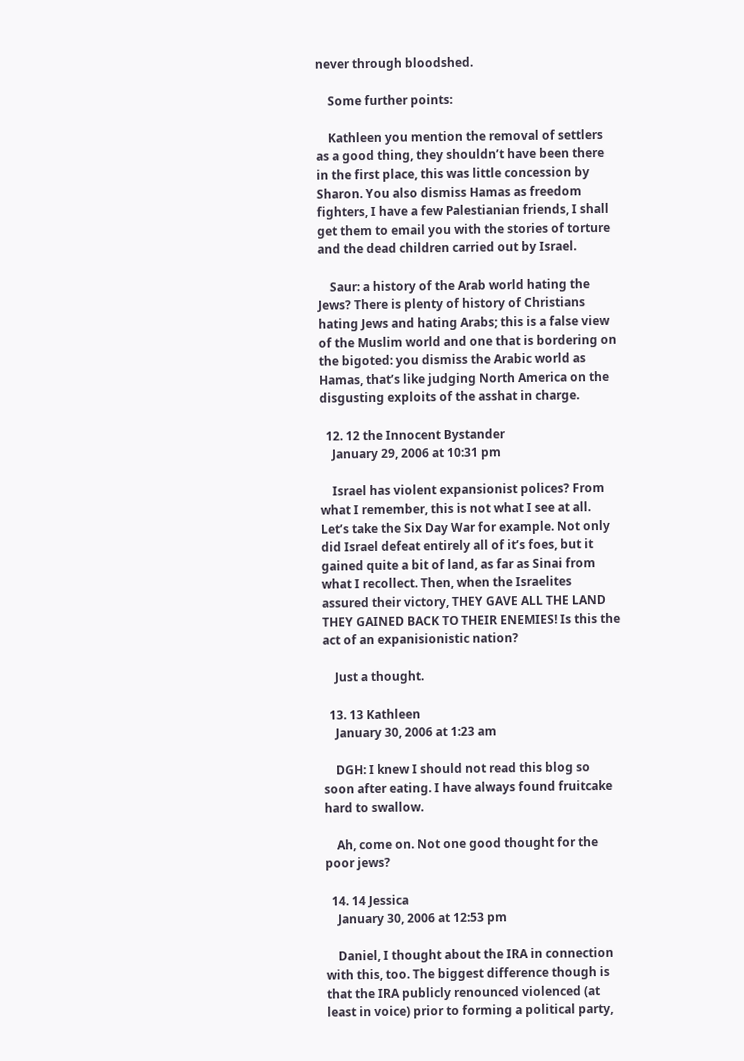never through bloodshed.

    Some further points:

    Kathleen you mention the removal of settlers as a good thing, they shouldn’t have been there in the first place, this was little concession by Sharon. You also dismiss Hamas as freedom fighters, I have a few Palestianian friends, I shall get them to email you with the stories of torture and the dead children carried out by Israel.

    Saur: a history of the Arab world hating the Jews? There is plenty of history of Christians hating Jews and hating Arabs; this is a false view of the Muslim world and one that is bordering on the bigoted: you dismiss the Arabic world as Hamas, that’s like judging North America on the disgusting exploits of the asshat in charge.

  12. 12 the Innocent Bystander
    January 29, 2006 at 10:31 pm

    Israel has violent expansionist polices? From what I remember, this is not what I see at all. Let’s take the Six Day War for example. Not only did Israel defeat entirely all of it’s foes, but it gained quite a bit of land, as far as Sinai from what I recollect. Then, when the Israelites assured their victory, THEY GAVE ALL THE LAND THEY GAINED BACK TO THEIR ENEMIES! Is this the act of an expanisionistic nation?

    Just a thought.

  13. 13 Kathleen
    January 30, 2006 at 1:23 am

    DGH: I knew I should not read this blog so soon after eating. I have always found fruitcake hard to swallow.

    Ah, come on. Not one good thought for the poor jews?

  14. 14 Jessica
    January 30, 2006 at 12:53 pm

    Daniel, I thought about the IRA in connection with this, too. The biggest difference though is that the IRA publicly renounced violenced (at least in voice) prior to forming a political party,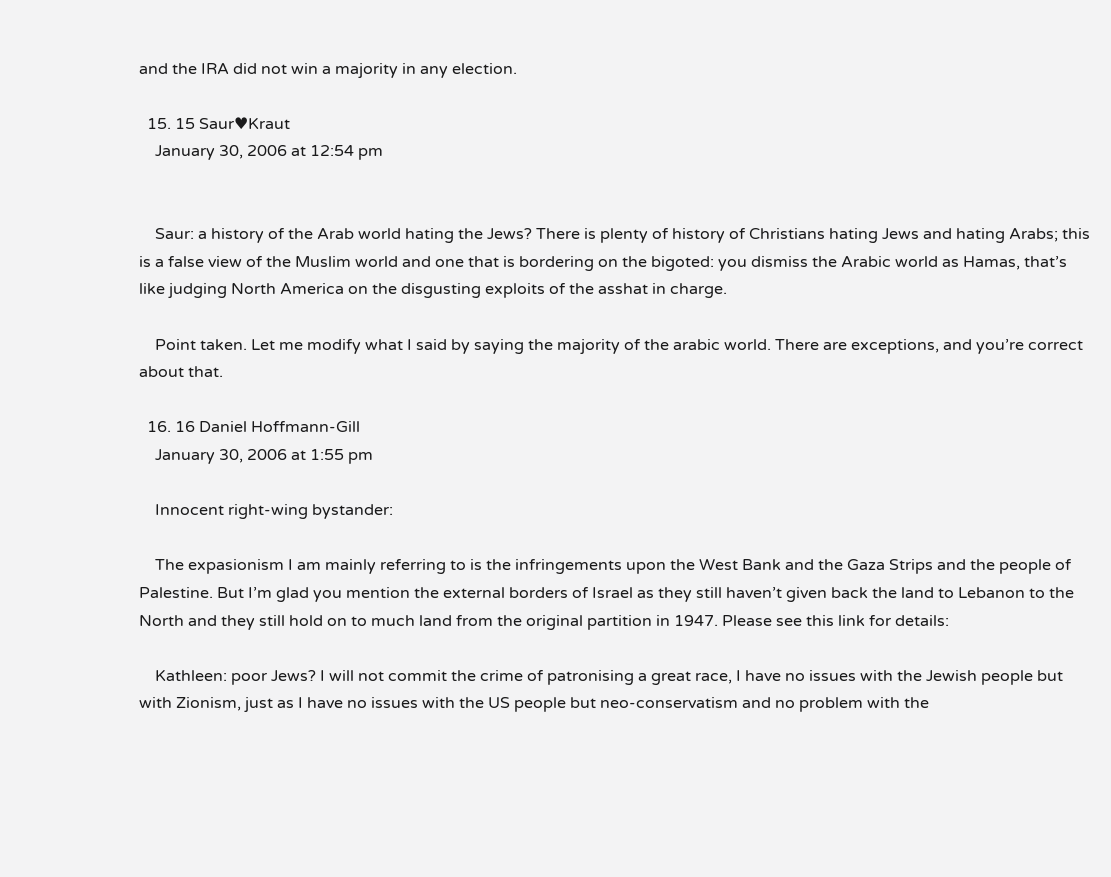and the IRA did not win a majority in any election.

  15. 15 Saur♥Kraut
    January 30, 2006 at 12:54 pm


    Saur: a history of the Arab world hating the Jews? There is plenty of history of Christians hating Jews and hating Arabs; this is a false view of the Muslim world and one that is bordering on the bigoted: you dismiss the Arabic world as Hamas, that’s like judging North America on the disgusting exploits of the asshat in charge.

    Point taken. Let me modify what I said by saying the majority of the arabic world. There are exceptions, and you’re correct about that.

  16. 16 Daniel Hoffmann-Gill
    January 30, 2006 at 1:55 pm

    Innocent right-wing bystander:

    The expasionism I am mainly referring to is the infringements upon the West Bank and the Gaza Strips and the people of Palestine. But I’m glad you mention the external borders of Israel as they still haven’t given back the land to Lebanon to the North and they still hold on to much land from the original partition in 1947. Please see this link for details:

    Kathleen: poor Jews? I will not commit the crime of patronising a great race, I have no issues with the Jewish people but with Zionism, just as I have no issues with the US people but neo-conservatism and no problem with the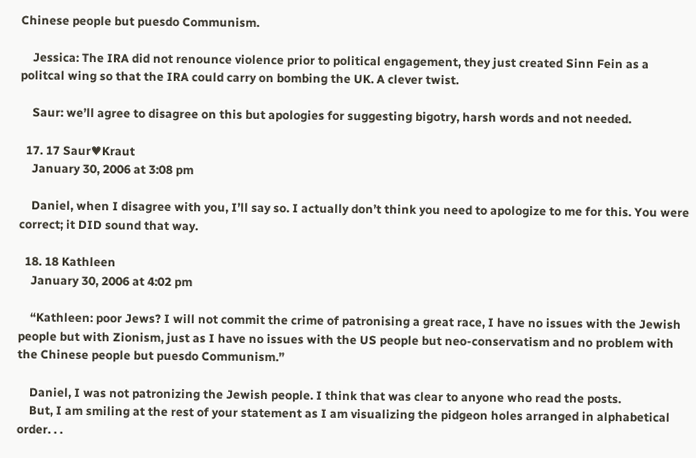Chinese people but puesdo Communism.

    Jessica: The IRA did not renounce violence prior to political engagement, they just created Sinn Fein as a politcal wing so that the IRA could carry on bombing the UK. A clever twist.

    Saur: we’ll agree to disagree on this but apologies for suggesting bigotry, harsh words and not needed.

  17. 17 Saur♥Kraut
    January 30, 2006 at 3:08 pm

    Daniel, when I disagree with you, I’ll say so. I actually don’t think you need to apologize to me for this. You were correct; it DID sound that way.

  18. 18 Kathleen
    January 30, 2006 at 4:02 pm

    “Kathleen: poor Jews? I will not commit the crime of patronising a great race, I have no issues with the Jewish people but with Zionism, just as I have no issues with the US people but neo-conservatism and no problem with the Chinese people but puesdo Communism.”

    Daniel, I was not patronizing the Jewish people. I think that was clear to anyone who read the posts.
    But, I am smiling at the rest of your statement as I am visualizing the pidgeon holes arranged in alphabetical order. . .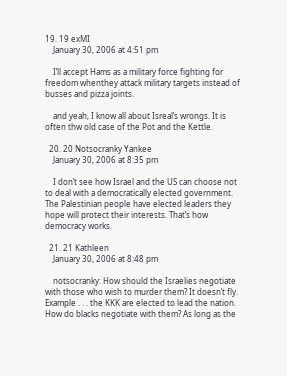19. 19 exMI
    January 30, 2006 at 4:51 pm

    I’ll accept Hams as a military force fighting for freedom whenthey attack military targets instead of busses and pizza joints.

    and yeah, I know all about Isreal’s wrongs. It is often thw old case of the Pot and the Kettle.

  20. 20 Notsocranky Yankee
    January 30, 2006 at 8:35 pm

    I don’t see how Israel and the US can choose not to deal with a democratically elected government. The Palestinian people have elected leaders they hope will protect their interests. That’s how democracy works.

  21. 21 Kathleen
    January 30, 2006 at 8:48 pm

    notsocranky: How should the Israelies negotiate with those who wish to murder them? It doesn’t fly. Example . . . the KKK are elected to lead the nation. How do blacks negotiate with them? As long as the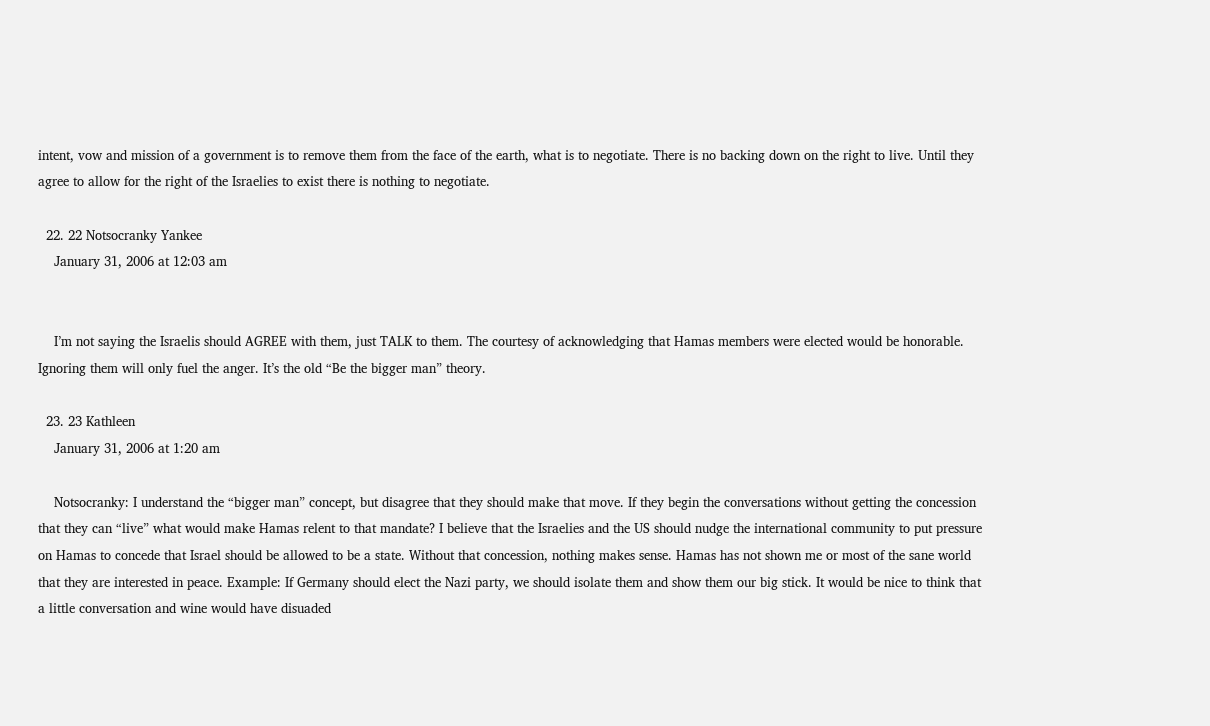intent, vow and mission of a government is to remove them from the face of the earth, what is to negotiate. There is no backing down on the right to live. Until they agree to allow for the right of the Israelies to exist there is nothing to negotiate.

  22. 22 Notsocranky Yankee
    January 31, 2006 at 12:03 am


    I’m not saying the Israelis should AGREE with them, just TALK to them. The courtesy of acknowledging that Hamas members were elected would be honorable. Ignoring them will only fuel the anger. It’s the old “Be the bigger man” theory.

  23. 23 Kathleen
    January 31, 2006 at 1:20 am

    Notsocranky: I understand the “bigger man” concept, but disagree that they should make that move. If they begin the conversations without getting the concession that they can “live” what would make Hamas relent to that mandate? I believe that the Israelies and the US should nudge the international community to put pressure on Hamas to concede that Israel should be allowed to be a state. Without that concession, nothing makes sense. Hamas has not shown me or most of the sane world that they are interested in peace. Example: If Germany should elect the Nazi party, we should isolate them and show them our big stick. It would be nice to think that a little conversation and wine would have disuaded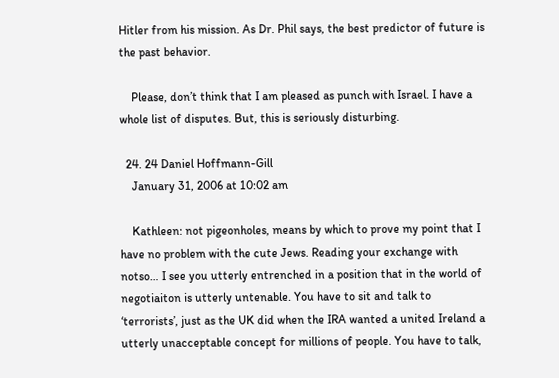Hitler from his mission. As Dr. Phil says, the best predictor of future is the past behavior.

    Please, don’t think that I am pleased as punch with Israel. I have a whole list of disputes. But, this is seriously disturbing.

  24. 24 Daniel Hoffmann-Gill
    January 31, 2006 at 10:02 am

    Kathleen: not pigeonholes, means by which to prove my point that I have no problem with the cute Jews. Reading your exchange with notso… I see you utterly entrenched in a position that in the world of negotiaiton is utterly untenable. You have to sit and talk to ‘terrorists’, just as the UK did when the IRA wanted a united Ireland a utterly unacceptable concept for millions of people. You have to talk,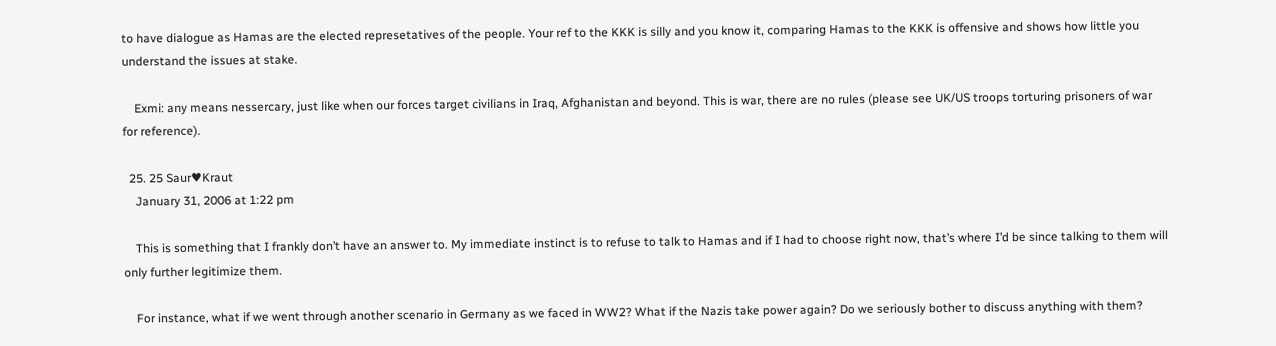to have dialogue as Hamas are the elected represetatives of the people. Your ref to the KKK is silly and you know it, comparing Hamas to the KKK is offensive and shows how little you understand the issues at stake.

    Exmi: any means nessercary, just like when our forces target civilians in Iraq, Afghanistan and beyond. This is war, there are no rules (please see UK/US troops torturing prisoners of war for reference).

  25. 25 Saur♥Kraut
    January 31, 2006 at 1:22 pm

    This is something that I frankly don’t have an answer to. My immediate instinct is to refuse to talk to Hamas and if I had to choose right now, that’s where I’d be since talking to them will only further legitimize them.

    For instance, what if we went through another scenario in Germany as we faced in WW2? What if the Nazis take power again? Do we seriously bother to discuss anything with them?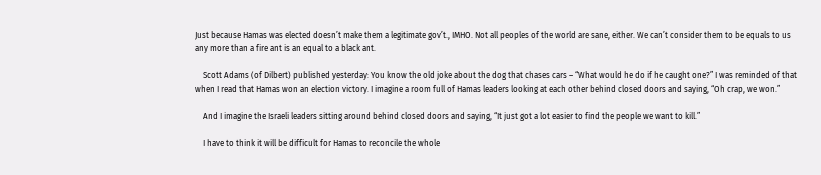Just because Hamas was elected doesn’t make them a legitimate gov’t., IMHO. Not all peoples of the world are sane, either. We can’t consider them to be equals to us any more than a fire ant is an equal to a black ant.

    Scott Adams (of Dilbert) published yesterday: You know the old joke about the dog that chases cars – “What would he do if he caught one?” I was reminded of that when I read that Hamas won an election victory. I imagine a room full of Hamas leaders looking at each other behind closed doors and saying, “Oh crap, we won.”

    And I imagine the Israeli leaders sitting around behind closed doors and saying, “It just got a lot easier to find the people we want to kill.”

    I have to think it will be difficult for Hamas to reconcile the whole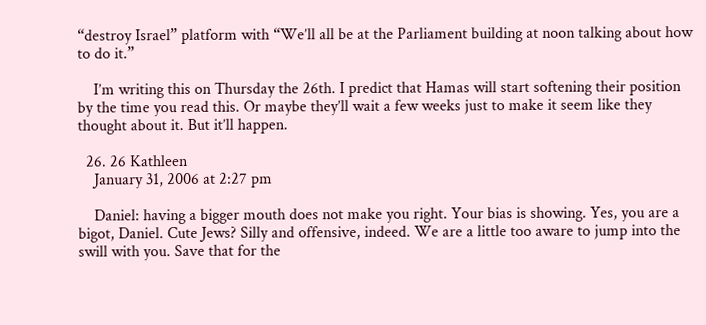“destroy Israel” platform with “We’ll all be at the Parliament building at noon talking about how to do it.”

    I’m writing this on Thursday the 26th. I predict that Hamas will start softening their position by the time you read this. Or maybe they’ll wait a few weeks just to make it seem like they thought about it. But it’ll happen.

  26. 26 Kathleen
    January 31, 2006 at 2:27 pm

    Daniel: having a bigger mouth does not make you right. Your bias is showing. Yes, you are a bigot, Daniel. Cute Jews? Silly and offensive, indeed. We are a little too aware to jump into the swill with you. Save that for the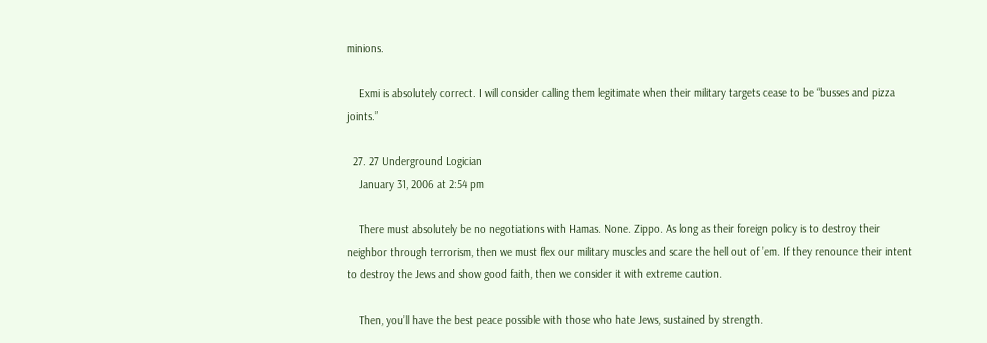minions.

    Exmi is absolutely correct. I will consider calling them legitimate when their military targets cease to be “busses and pizza joints.”

  27. 27 Underground Logician
    January 31, 2006 at 2:54 pm

    There must absolutely be no negotiations with Hamas. None. Zippo. As long as their foreign policy is to destroy their neighbor through terrorism, then we must flex our military muscles and scare the hell out of ’em. If they renounce their intent to destroy the Jews and show good faith, then we consider it with extreme caution.

    Then, you’ll have the best peace possible with those who hate Jews, sustained by strength.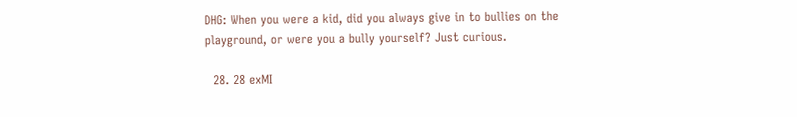DHG: When you were a kid, did you always give in to bullies on the playground, or were you a bully yourself? Just curious.

  28. 28 exMI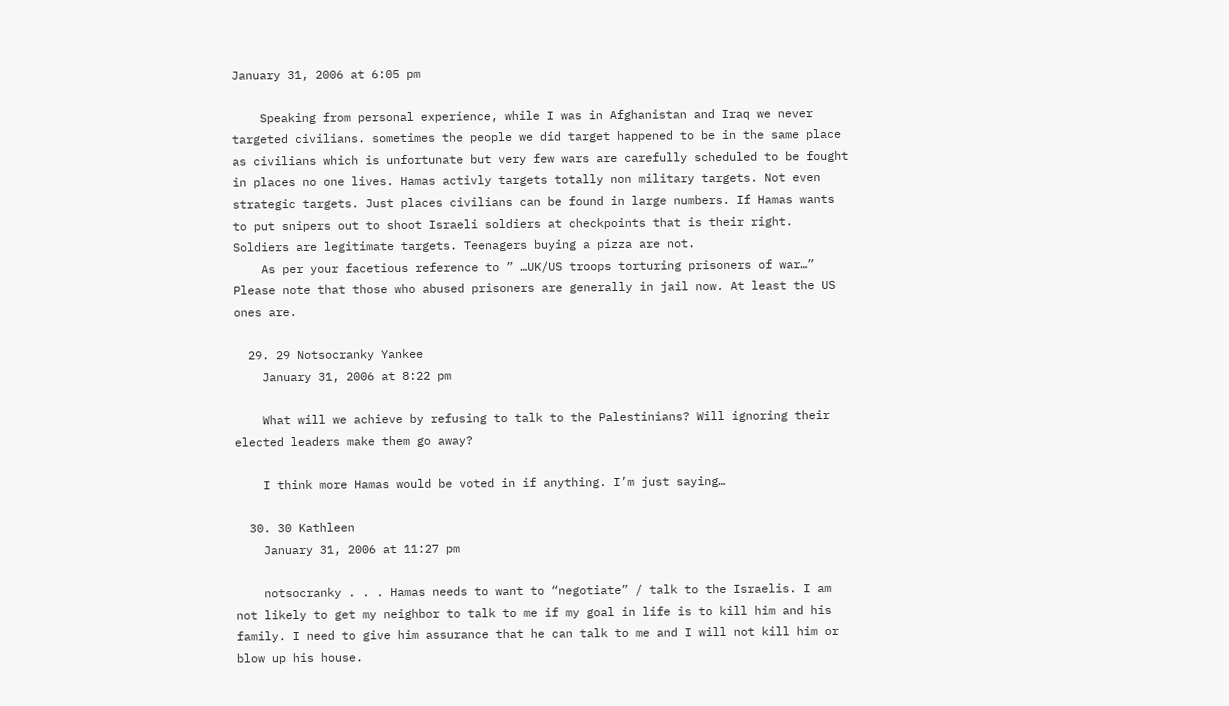January 31, 2006 at 6:05 pm

    Speaking from personal experience, while I was in Afghanistan and Iraq we never targeted civilians. sometimes the people we did target happened to be in the same place as civilians which is unfortunate but very few wars are carefully scheduled to be fought in places no one lives. Hamas activly targets totally non military targets. Not even strategic targets. Just places civilians can be found in large numbers. If Hamas wants to put snipers out to shoot Israeli soldiers at checkpoints that is their right. Soldiers are legitimate targets. Teenagers buying a pizza are not.
    As per your facetious reference to ” …UK/US troops torturing prisoners of war…” Please note that those who abused prisoners are generally in jail now. At least the US ones are.

  29. 29 Notsocranky Yankee
    January 31, 2006 at 8:22 pm

    What will we achieve by refusing to talk to the Palestinians? Will ignoring their elected leaders make them go away?

    I think more Hamas would be voted in if anything. I’m just saying…

  30. 30 Kathleen
    January 31, 2006 at 11:27 pm

    notsocranky . . . Hamas needs to want to “negotiate” / talk to the Israelis. I am not likely to get my neighbor to talk to me if my goal in life is to kill him and his family. I need to give him assurance that he can talk to me and I will not kill him or blow up his house.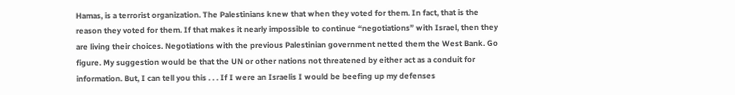Hamas, is a terrorist organization. The Palestinians knew that when they voted for them. In fact, that is the reason they voted for them. If that makes it nearly impossible to continue “negotiations” with Israel, then they are living their choices. Negotiations with the previous Palestinian government netted them the West Bank. Go figure. My suggestion would be that the UN or other nations not threatened by either act as a conduit for information. But, I can tell you this . . . If I were an Israelis I would be beefing up my defenses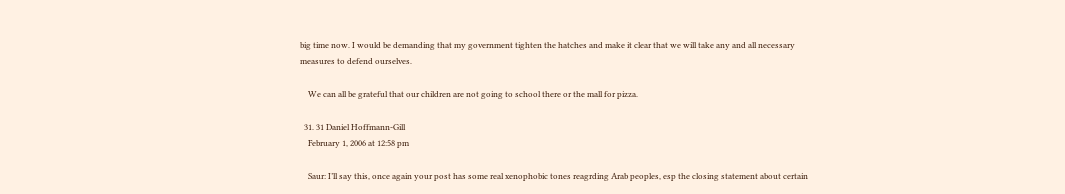big time now. I would be demanding that my government tighten the hatches and make it clear that we will take any and all necessary measures to defend ourselves.

    We can all be grateful that our children are not going to school there or the mall for pizza.

  31. 31 Daniel Hoffmann-Gill
    February 1, 2006 at 12:58 pm

    Saur: I’ll say this, once again your post has some real xenophobic tones reagrding Arab peoples, esp the closing statement about certain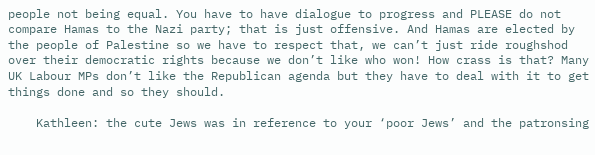people not being equal. You have to have dialogue to progress and PLEASE do not compare Hamas to the Nazi party; that is just offensive. And Hamas are elected by the people of Palestine so we have to respect that, we can’t just ride roughshod over their democratic rights because we don’t like who won! How crass is that? Many UK Labour MPs don’t like the Republican agenda but they have to deal with it to get things done and so they should.

    Kathleen: the cute Jews was in reference to your ‘poor Jews’ and the patronsing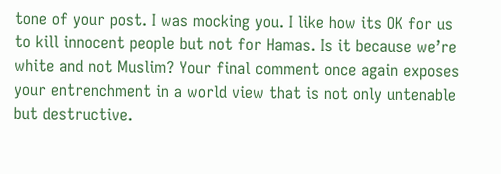tone of your post. I was mocking you. I like how its OK for us to kill innocent people but not for Hamas. Is it because we’re white and not Muslim? Your final comment once again exposes your entrenchment in a world view that is not only untenable but destructive.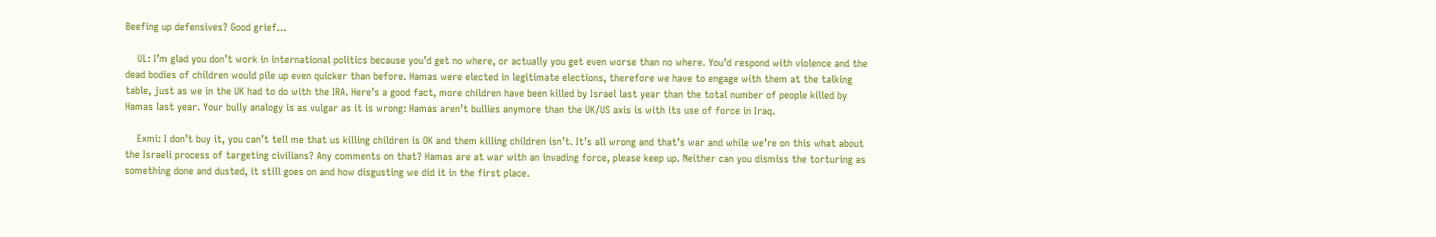Beefing up defensives? Good grief…

    UL: I’m glad you don’t work in international politics because you’d get no where, or actually you get even worse than no where. You’d respond with violence and the dead bodies of children would pile up even quicker than before. Hamas were elected in legitimate elections, therefore we have to engage with them at the talking table, just as we in the UK had to do with the IRA. Here’s a good fact, more children have been killed by Israel last year than the total number of people killed by Hamas last year. Your bully analogy is as vulgar as it is wrong: Hamas aren’t bullies anymore than the UK/US axis is with its use of force in Iraq.

    Exmi: I don’t buy it, you can’t tell me that us killing children is OK and them killing children isn’t. It’s all wrong and that’s war and while we’re on this what about the Israeli process of targeting civilians? Any comments on that? Hamas are at war with an invading force, please keep up. Neither can you dismiss the torturing as something done and dusted, it still goes on and how disgusting we did it in the first place.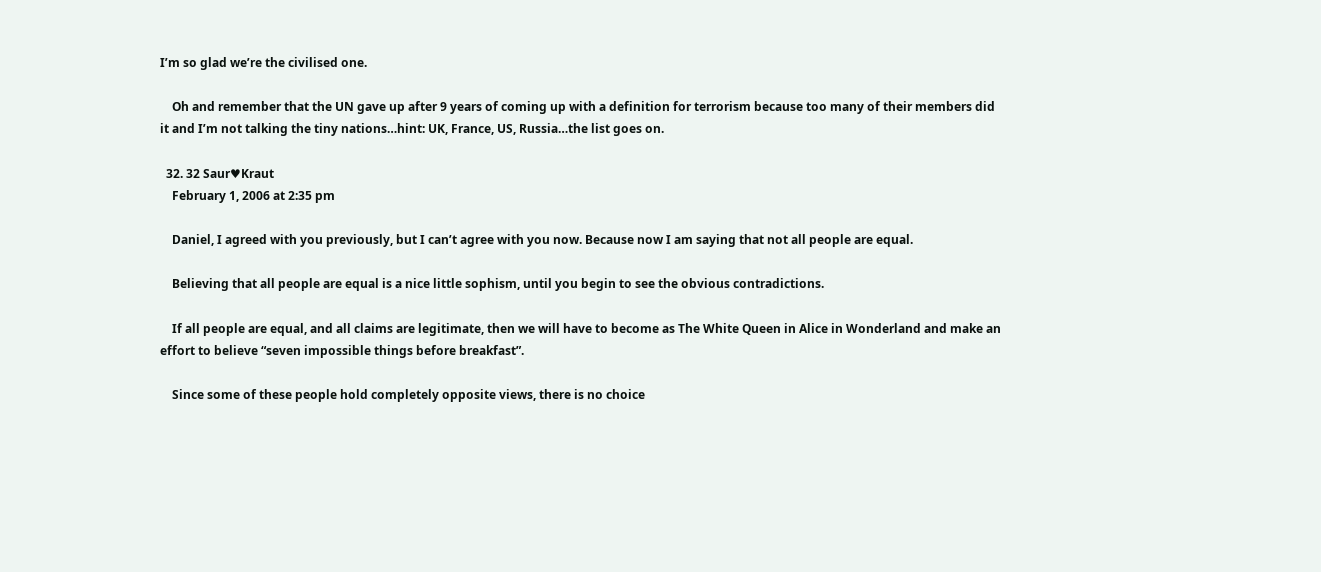I’m so glad we’re the civilised one.

    Oh and remember that the UN gave up after 9 years of coming up with a definition for terrorism because too many of their members did it and I’m not talking the tiny nations…hint: UK, France, US, Russia…the list goes on.

  32. 32 Saur♥Kraut
    February 1, 2006 at 2:35 pm

    Daniel, I agreed with you previously, but I can’t agree with you now. Because now I am saying that not all people are equal.

    Believing that all people are equal is a nice little sophism, until you begin to see the obvious contradictions.

    If all people are equal, and all claims are legitimate, then we will have to become as The White Queen in Alice in Wonderland and make an effort to believe “seven impossible things before breakfast”.

    Since some of these people hold completely opposite views, there is no choice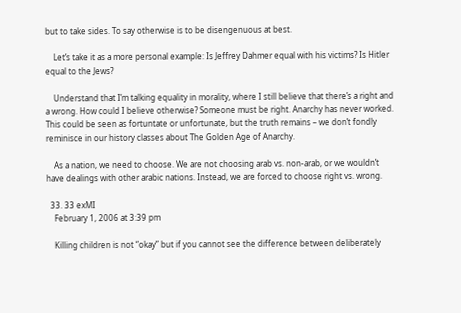but to take sides. To say otherwise is to be disengenuous at best.

    Let’s take it as a more personal example: Is Jeffrey Dahmer equal with his victims? Is Hitler equal to the Jews?

    Understand that I’m talking equality in morality, where I still believe that there’s a right and a wrong. How could I believe otherwise? Someone must be right. Anarchy has never worked. This could be seen as fortuntate or unfortunate, but the truth remains – we don’t fondly reminisce in our history classes about The Golden Age of Anarchy.

    As a nation, we need to choose. We are not choosing arab vs. non-arab, or we wouldn’t have dealings with other arabic nations. Instead, we are forced to choose right vs. wrong.

  33. 33 exMI
    February 1, 2006 at 3:39 pm

    Killing children is not “okay” but if you cannot see the difference between deliberately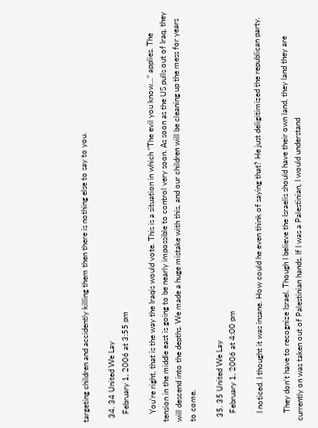targeting children and accidently killing them then there is nothing else to say to you.

  34. 34 United We Lay
    February 1, 2006 at 3:55 pm

    You’re right, that is the way the Iraqis would vote. This is a situation in which “The evil you know…” applies. The tension in the middle east is going to be nearly impossible to control very soon. As soon as the US pulls out of Iraq, they will descend into the depths. We made a huge mistake with this, and our children will be cleaning up the mess for years to come.

  35. 35 United We Lay
    February 1, 2006 at 4:00 pm

    I noticed. I thought it was insane. How could he even think of saying that? He just deligitimized the republican party.

    They don’t have to recognize Israel. Though I believe the Israelis should have their own land, they land they are currently on was taken out of Palestinian hands. If I was a Palestinian, I would understand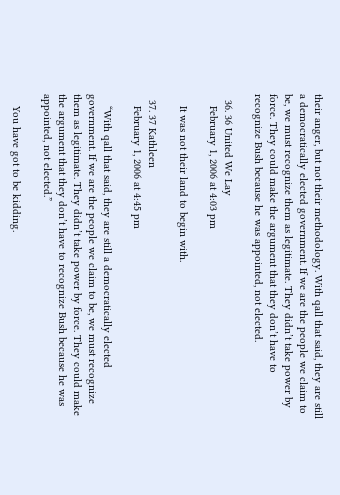their anger, but not their methodology. With qall that said, they are still a democratically elected government. If we are the people we claim to be, we must recognize them as legitimate. They didn’t take power by force. They could make the argument that they don’t have to recognize Bush because he was appointed, not elected.

  36. 36 United We Lay
    February 1, 2006 at 4:03 pm

    It was not their land to begin with.

  37. 37 Kathleen
    February 1, 2006 at 4:45 pm

    “With qall that said, they are still a democratically elected government. If we are the people we claim to be, we must recognize them as legitimate. They didn’t take power by force. They could make the argument that they don’t have to recognize Bush because he was appointed, not elected.”

    You have got to be kidding.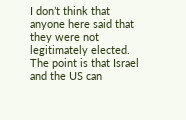I don’t think that anyone here said that they were not legitimately elected. The point is that Israel and the US can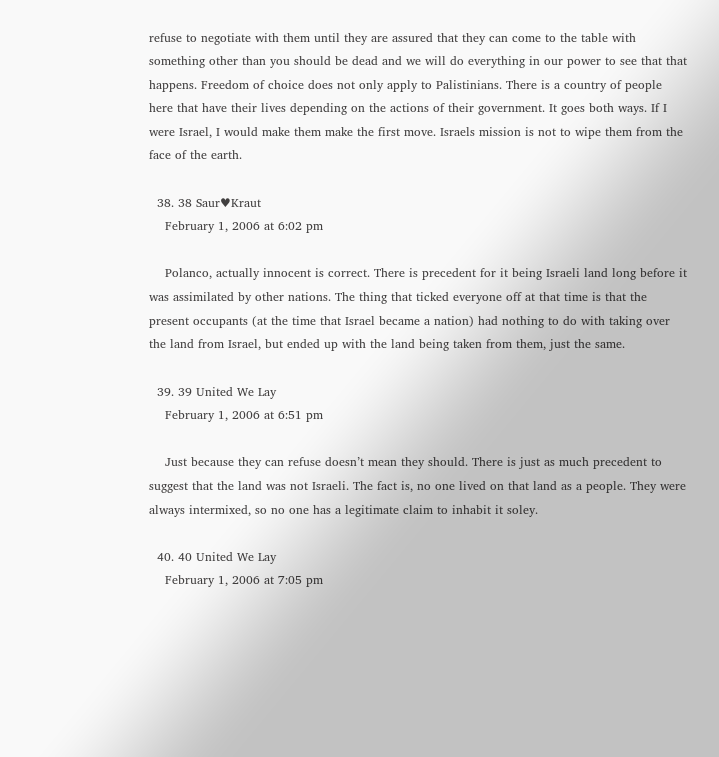refuse to negotiate with them until they are assured that they can come to the table with something other than you should be dead and we will do everything in our power to see that that happens. Freedom of choice does not only apply to Palistinians. There is a country of people here that have their lives depending on the actions of their government. It goes both ways. If I were Israel, I would make them make the first move. Israels mission is not to wipe them from the face of the earth.

  38. 38 Saur♥Kraut
    February 1, 2006 at 6:02 pm

    Polanco, actually innocent is correct. There is precedent for it being Israeli land long before it was assimilated by other nations. The thing that ticked everyone off at that time is that the present occupants (at the time that Israel became a nation) had nothing to do with taking over the land from Israel, but ended up with the land being taken from them, just the same.

  39. 39 United We Lay
    February 1, 2006 at 6:51 pm

    Just because they can refuse doesn’t mean they should. There is just as much precedent to suggest that the land was not Israeli. The fact is, no one lived on that land as a people. They were always intermixed, so no one has a legitimate claim to inhabit it soley.

  40. 40 United We Lay
    February 1, 2006 at 7:05 pm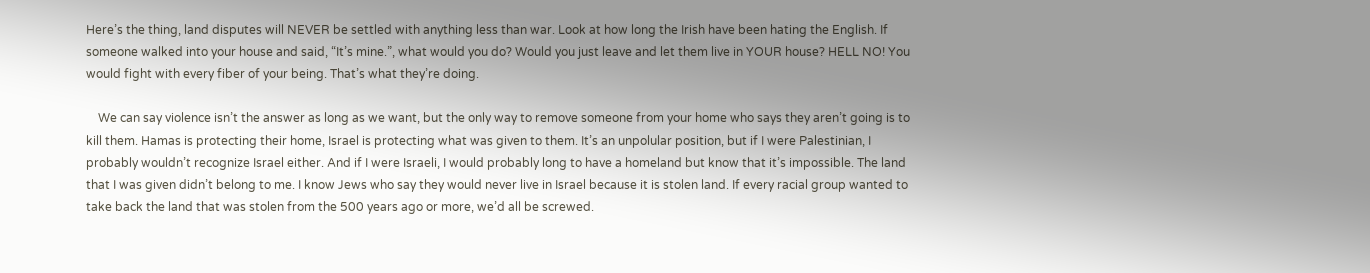Here’s the thing, land disputes will NEVER be settled with anything less than war. Look at how long the Irish have been hating the English. If someone walked into your house and said, “It’s mine.”, what would you do? Would you just leave and let them live in YOUR house? HELL NO! You would fight with every fiber of your being. That’s what they’re doing.

    We can say violence isn’t the answer as long as we want, but the only way to remove someone from your home who says they aren’t going is to kill them. Hamas is protecting their home, Israel is protecting what was given to them. It’s an unpolular position, but if I were Palestinian, I probably wouldn’t recognize Israel either. And if I were Israeli, I would probably long to have a homeland but know that it’s impossible. The land that I was given didn’t belong to me. I know Jews who say they would never live in Israel because it is stolen land. If every racial group wanted to take back the land that was stolen from the 500 years ago or more, we’d all be screwed.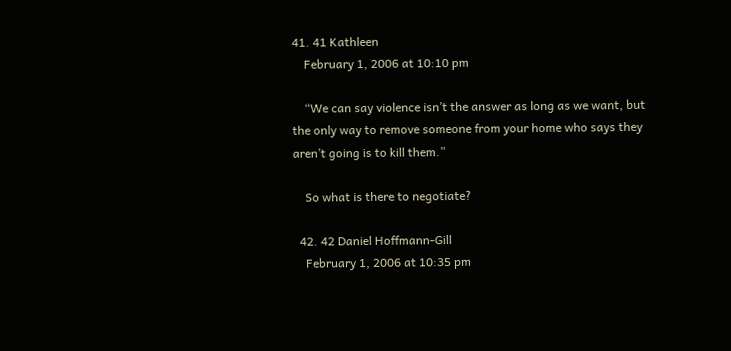41. 41 Kathleen
    February 1, 2006 at 10:10 pm

    “We can say violence isn’t the answer as long as we want, but the only way to remove someone from your home who says they aren’t going is to kill them.”

    So what is there to negotiate?

  42. 42 Daniel Hoffmann-Gill
    February 1, 2006 at 10:35 pm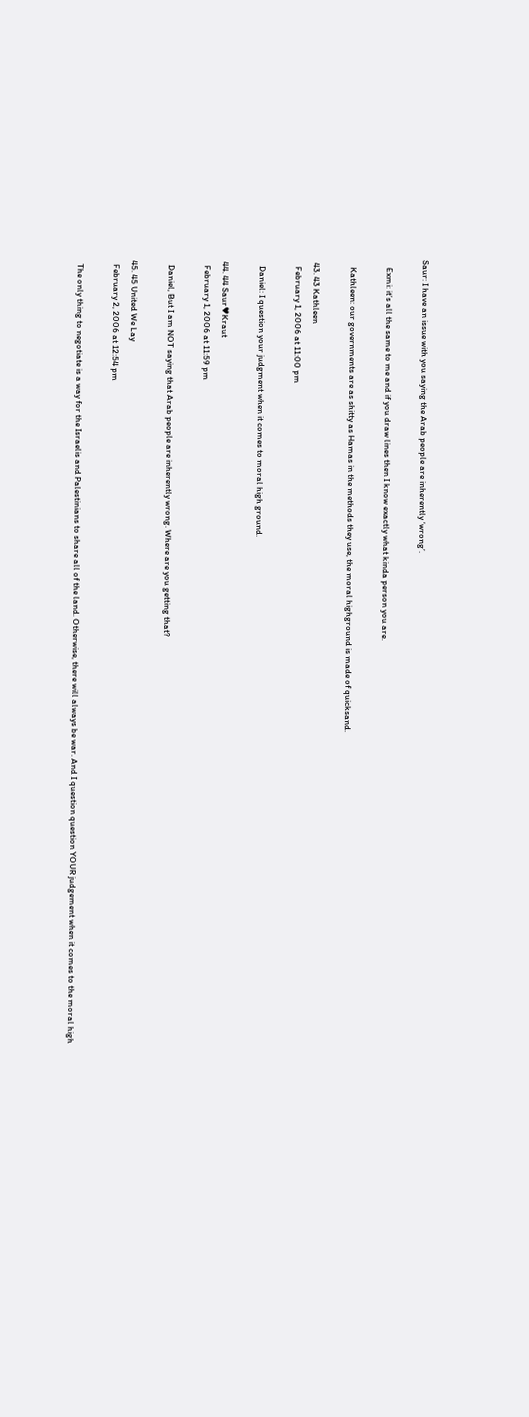Saur: I have an issue with you saying the Arab people are inherently ‘wrong’.

    Exmi: it’s all the same to me and if you draw lines then I know exactly what kinda person you are.

    Kathleen: our governments are as shitty as Hamas in the methods they use, the moral highground is made of quicksand.

  43. 43 Kathleen
    February 1, 2006 at 11:00 pm

    Daniel: I question your judgment when it comes to moral high ground.

  44. 44 Saur♥Kraut
    February 1, 2006 at 11:59 pm

    Daniel, But I am NOT saying that Arab people are inherently wrong. Where are you getting that?

  45. 45 United We Lay
    February 2, 2006 at 12:54 pm

    The only thing to negotiate is a way for the Israelis and Palestinians to share all of the land. Otherwise, there will always be war. And I question question YOUR judgement when it comes to the moral high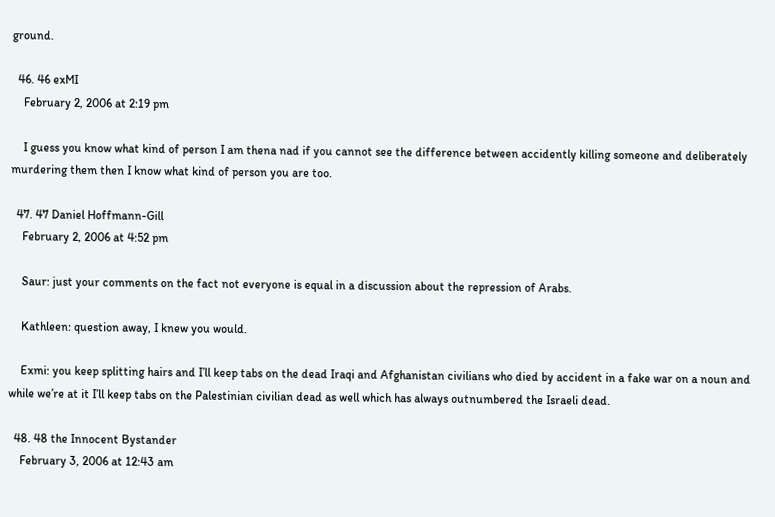ground.

  46. 46 exMI
    February 2, 2006 at 2:19 pm

    I guess you know what kind of person I am thena nad if you cannot see the difference between accidently killing someone and deliberately murdering them then I know what kind of person you are too.

  47. 47 Daniel Hoffmann-Gill
    February 2, 2006 at 4:52 pm

    Saur: just your comments on the fact not everyone is equal in a discussion about the repression of Arabs.

    Kathleen: question away, I knew you would.

    Exmi: you keep splitting hairs and I’ll keep tabs on the dead Iraqi and Afghanistan civilians who died by accident in a fake war on a noun and while we’re at it I’ll keep tabs on the Palestinian civilian dead as well which has always outnumbered the Israeli dead.

  48. 48 the Innocent Bystander
    February 3, 2006 at 12:43 am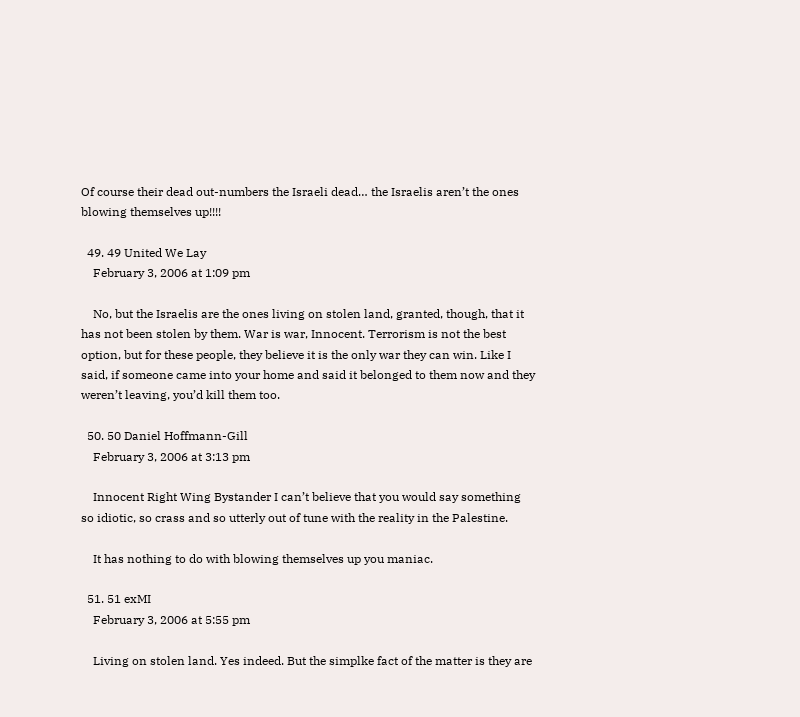Of course their dead out-numbers the Israeli dead… the Israelis aren’t the ones blowing themselves up!!!!

  49. 49 United We Lay
    February 3, 2006 at 1:09 pm

    No, but the Israelis are the ones living on stolen land, granted, though, that it has not been stolen by them. War is war, Innocent. Terrorism is not the best option, but for these people, they believe it is the only war they can win. Like I said, if someone came into your home and said it belonged to them now and they weren’t leaving, you’d kill them too.

  50. 50 Daniel Hoffmann-Gill
    February 3, 2006 at 3:13 pm

    Innocent Right Wing Bystander I can’t believe that you would say something so idiotic, so crass and so utterly out of tune with the reality in the Palestine.

    It has nothing to do with blowing themselves up you maniac.

  51. 51 exMI
    February 3, 2006 at 5:55 pm

    Living on stolen land. Yes indeed. But the simplke fact of the matter is they are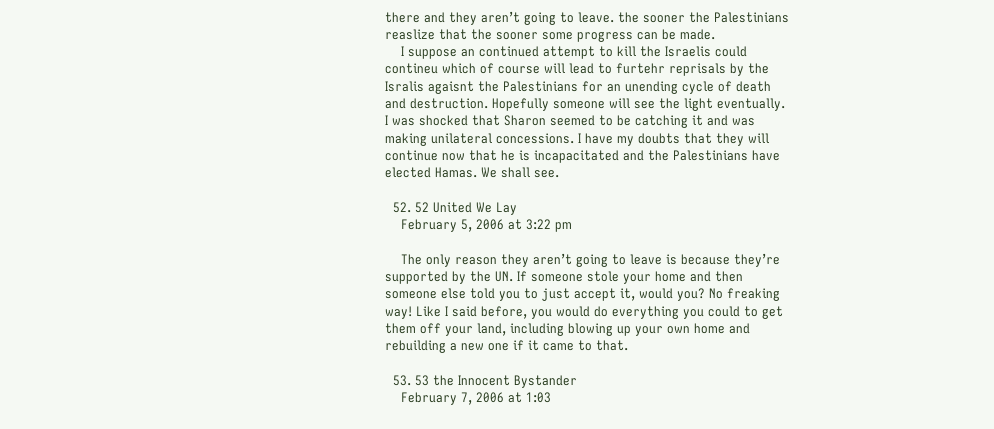there and they aren’t going to leave. the sooner the Palestinians reaslize that the sooner some progress can be made.
    I suppose an continued attempt to kill the Israelis could contineu which of course will lead to furtehr reprisals by the Isralis agaisnt the Palestinians for an unending cycle of death and destruction. Hopefully someone will see the light eventually. I was shocked that Sharon seemed to be catching it and was making unilateral concessions. I have my doubts that they will continue now that he is incapacitated and the Palestinians have elected Hamas. We shall see.

  52. 52 United We Lay
    February 5, 2006 at 3:22 pm

    The only reason they aren’t going to leave is because they’re supported by the UN. If someone stole your home and then someone else told you to just accept it, would you? No freaking way! Like I said before, you would do everything you could to get them off your land, including blowing up your own home and rebuilding a new one if it came to that.

  53. 53 the Innocent Bystander
    February 7, 2006 at 1:03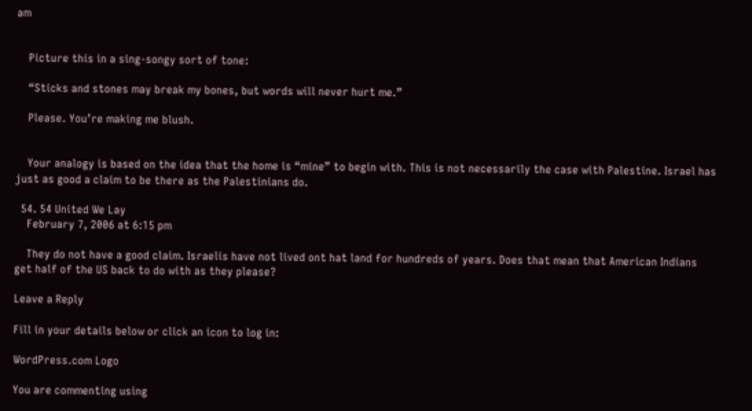am


    Picture this in a sing-songy sort of tone:

    “Sticks and stones may break my bones, but words will never hurt me.”

    Please. You’re making me blush.


    Your analogy is based on the idea that the home is “mine” to begin with. This is not necessarily the case with Palestine. Israel has just as good a claim to be there as the Palestinians do.

  54. 54 United We Lay
    February 7, 2006 at 6:15 pm

    They do not have a good claim. Israelis have not lived ont hat land for hundreds of years. Does that mean that American Indians get half of the US back to do with as they please?

Leave a Reply

Fill in your details below or click an icon to log in:

WordPress.com Logo

You are commenting using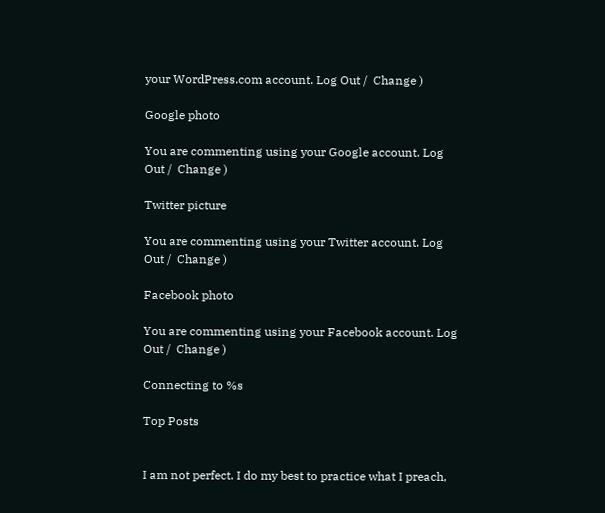your WordPress.com account. Log Out /  Change )

Google photo

You are commenting using your Google account. Log Out /  Change )

Twitter picture

You are commenting using your Twitter account. Log Out /  Change )

Facebook photo

You are commenting using your Facebook account. Log Out /  Change )

Connecting to %s

Top Posts


I am not perfect. I do my best to practice what I preach,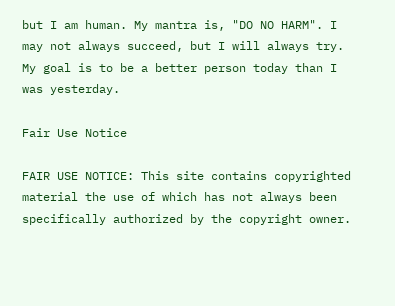but I am human. My mantra is, "DO NO HARM". I may not always succeed, but I will always try. My goal is to be a better person today than I was yesterday.

Fair Use Notice

FAIR USE NOTICE: This site contains copyrighted material the use of which has not always been specifically authorized by the copyright owner.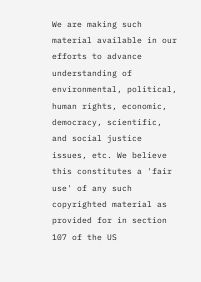We are making such material available in our efforts to advance understanding of environmental, political, human rights, economic, democracy, scientific, and social justice issues, etc. We believe this constitutes a 'fair use' of any such copyrighted material as provided for in section 107 of the US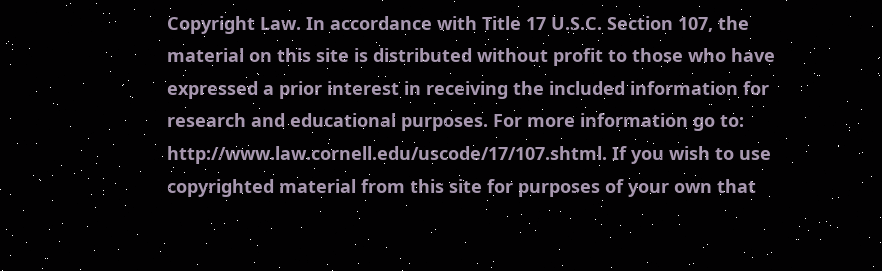Copyright Law. In accordance with Title 17 U.S.C. Section 107, the material on this site is distributed without profit to those who have expressed a prior interest in receiving the included information for research and educational purposes. For more information go to: http://www.law.cornell.edu/uscode/17/107.shtml. If you wish to use copyrighted material from this site for purposes of your own that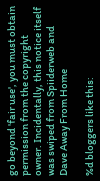go beyond 'fair use', you must obtain permission from the copyright owner. Incidentally, this notice itself was swiped from Spiiderweb and Dave Away From Home

%d bloggers like this: